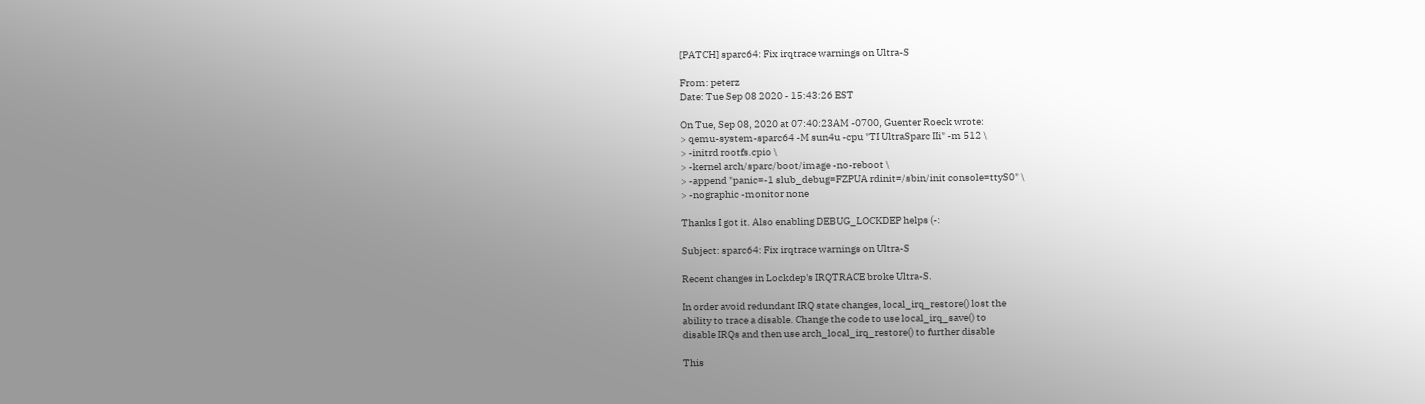[PATCH] sparc64: Fix irqtrace warnings on Ultra-S

From: peterz
Date: Tue Sep 08 2020 - 15:43:26 EST

On Tue, Sep 08, 2020 at 07:40:23AM -0700, Guenter Roeck wrote:
> qemu-system-sparc64 -M sun4u -cpu "TI UltraSparc IIi" -m 512 \
> -initrd rootfs.cpio \
> -kernel arch/sparc/boot/image -no-reboot \
> -append "panic=-1 slub_debug=FZPUA rdinit=/sbin/init console=ttyS0" \
> -nographic -monitor none

Thanks I got it. Also enabling DEBUG_LOCKDEP helps (-:

Subject: sparc64: Fix irqtrace warnings on Ultra-S

Recent changes in Lockdep's IRQTRACE broke Ultra-S.

In order avoid redundant IRQ state changes, local_irq_restore() lost the
ability to trace a disable. Change the code to use local_irq_save() to
disable IRQs and then use arch_local_irq_restore() to further disable

This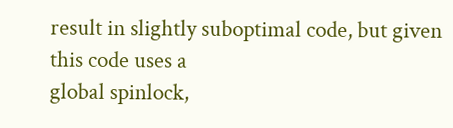result in slightly suboptimal code, but given this code uses a
global spinlock,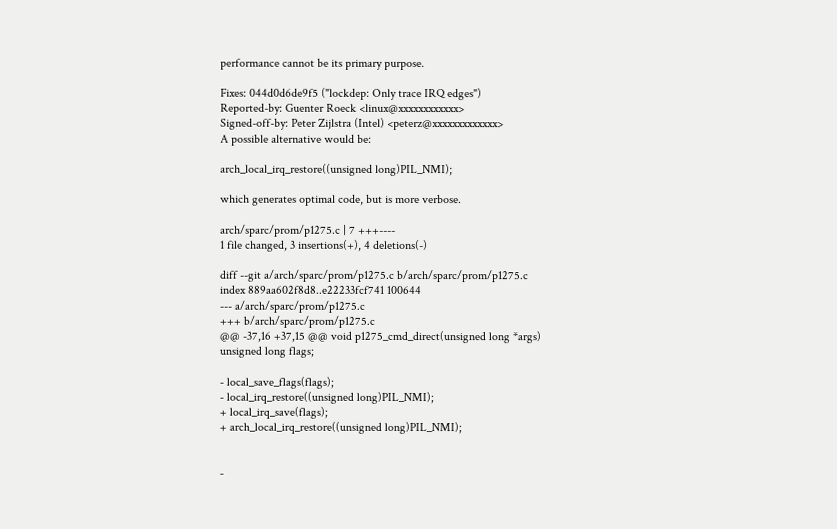performance cannot be its primary purpose.

Fixes: 044d0d6de9f5 ("lockdep: Only trace IRQ edges")
Reported-by: Guenter Roeck <linux@xxxxxxxxxxxx>
Signed-off-by: Peter Zijlstra (Intel) <peterz@xxxxxxxxxxxxx>
A possible alternative would be:

arch_local_irq_restore((unsigned long)PIL_NMI);

which generates optimal code, but is more verbose.

arch/sparc/prom/p1275.c | 7 +++----
1 file changed, 3 insertions(+), 4 deletions(-)

diff --git a/arch/sparc/prom/p1275.c b/arch/sparc/prom/p1275.c
index 889aa602f8d8..e22233fcf741 100644
--- a/arch/sparc/prom/p1275.c
+++ b/arch/sparc/prom/p1275.c
@@ -37,16 +37,15 @@ void p1275_cmd_direct(unsigned long *args)
unsigned long flags;

- local_save_flags(flags);
- local_irq_restore((unsigned long)PIL_NMI);
+ local_irq_save(flags);
+ arch_local_irq_restore((unsigned long)PIL_NMI);


-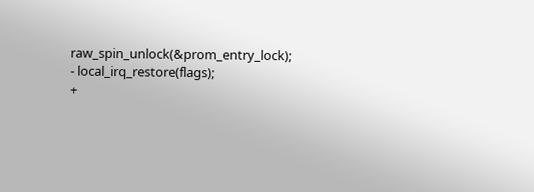raw_spin_unlock(&prom_entry_lock);
- local_irq_restore(flags);
+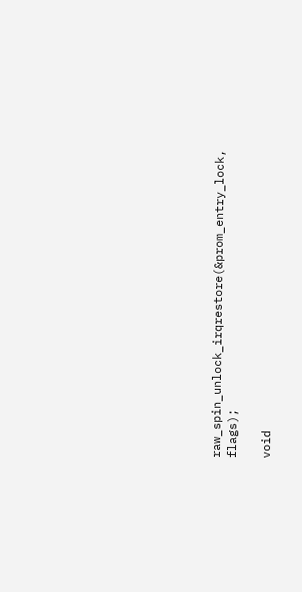raw_spin_unlock_irqrestore(&prom_entry_lock, flags);

void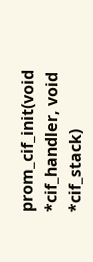prom_cif_init(void *cif_handler, void *cif_stack)